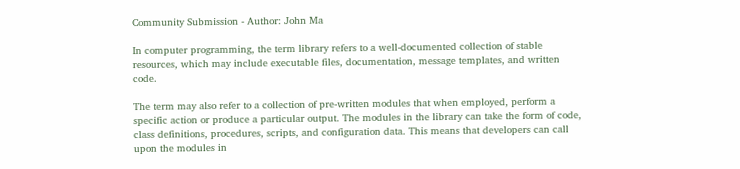Community Submission - Author: John Ma

In computer programming, the term library refers to a well-documented collection of stable resources, which may include executable files, documentation, message templates, and written code.

The term may also refer to a collection of pre-written modules that when employed, perform a specific action or produce a particular output. The modules in the library can take the form of code, class definitions, procedures, scripts, and configuration data. This means that developers can call upon the modules in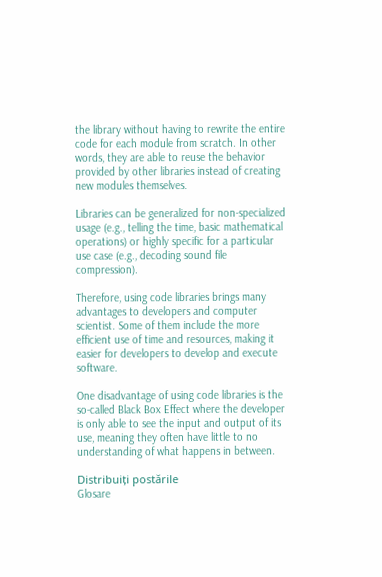the library without having to rewrite the entire code for each module from scratch. In other words, they are able to reuse the behavior provided by other libraries instead of creating new modules themselves.

Libraries can be generalized for non-specialized usage (e.g., telling the time, basic mathematical operations) or highly specific for a particular use case (e.g., decoding sound file compression).

Therefore, using code libraries brings many advantages to developers and computer scientist. Some of them include the more efficient use of time and resources, making it easier for developers to develop and execute software.

One disadvantage of using code libraries is the so-called Black Box Effect where the developer is only able to see the input and output of its use, meaning they often have little to no understanding of what happens in between.

Distribuiți postările
Glosare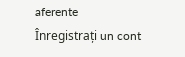aferente
Înregistrați un cont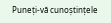Puneți-vă cunoștințele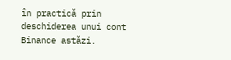în practică prin deschiderea unui cont Binance astăzi.